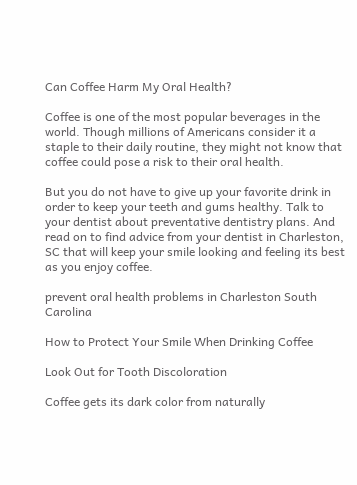Can Coffee Harm My Oral Health?

Coffee is one of the most popular beverages in the world. Though millions of Americans consider it a staple to their daily routine, they might not know that coffee could pose a risk to their oral health.

But you do not have to give up your favorite drink in order to keep your teeth and gums healthy. Talk to your dentist about preventative dentistry plans. And read on to find advice from your dentist in Charleston, SC that will keep your smile looking and feeling its best as you enjoy coffee.

prevent oral health problems in Charleston South Carolina

How to Protect Your Smile When Drinking Coffee

Look Out for Tooth Discoloration

Coffee gets its dark color from naturally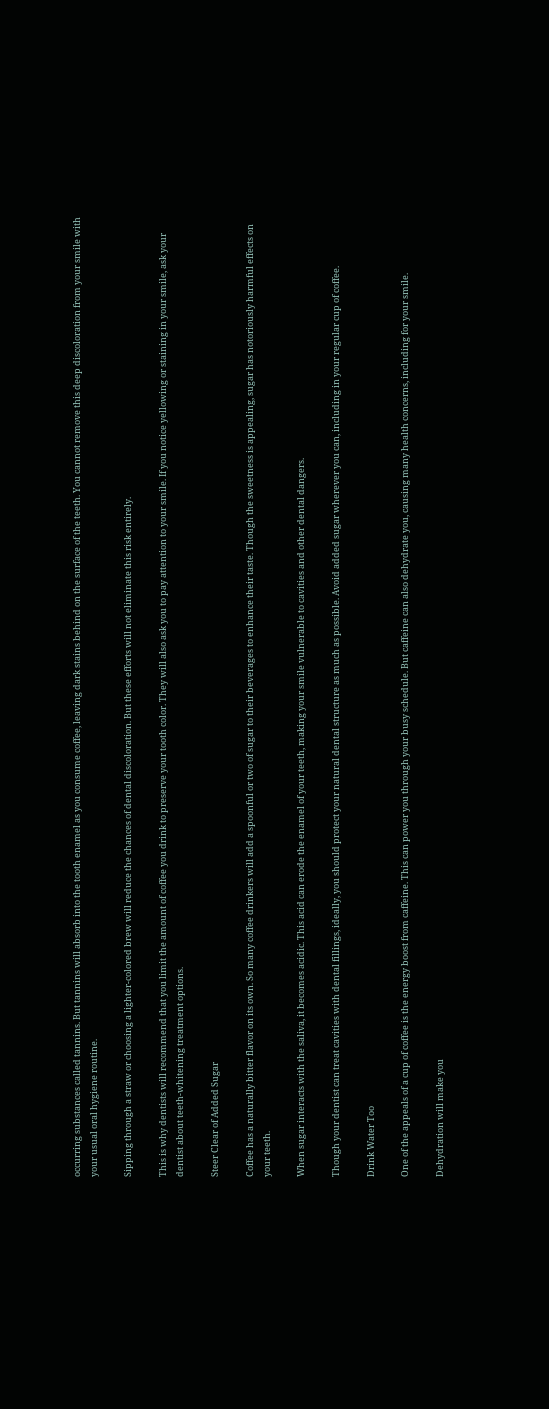occurring substances called tannins. But tannins will absorb into the tooth enamel as you consume coffee, leaving dark stains behind on the surface of the teeth. You cannot remove this deep discoloration from your smile with your usual oral hygiene routine.

Sipping through a straw or choosing a lighter-colored brew will reduce the chances of dental discoloration. But these efforts will not eliminate this risk entirely.

This is why dentists will recommend that you limit the amount of coffee you drink to preserve your tooth color. They will also ask you to pay attention to your smile. If you notice yellowing or staining in your smile, ask your dentist about teeth-whitening treatment options.

Steer Clear of Added Sugar

Coffee has a naturally bitter flavor on its own. So many coffee drinkers will add a spoonful or two of sugar to their beverages to enhance their taste. Though the sweetness is appealing, sugar has notoriously harmful effects on your teeth.

When sugar interacts with the saliva, it becomes acidic. This acid can erode the enamel of your teeth, making your smile vulnerable to cavities and other dental dangers.

Though your dentist can treat cavities with dental fillings, ideally, you should protect your natural dental structure as much as possible. Avoid added sugar wherever you can, including in your regular cup of coffee.

Drink Water Too

One of the appeals of a cup of coffee is the energy boost from caffeine. This can power you through your busy schedule. But caffeine can also dehydrate you, causing many health concerns, including for your smile.

Dehydration will make you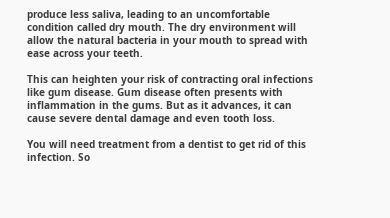produce less saliva, leading to an uncomfortable condition called dry mouth. The dry environment will allow the natural bacteria in your mouth to spread with ease across your teeth.

This can heighten your risk of contracting oral infections like gum disease. Gum disease often presents with inflammation in the gums. But as it advances, it can cause severe dental damage and even tooth loss.

You will need treatment from a dentist to get rid of this infection. So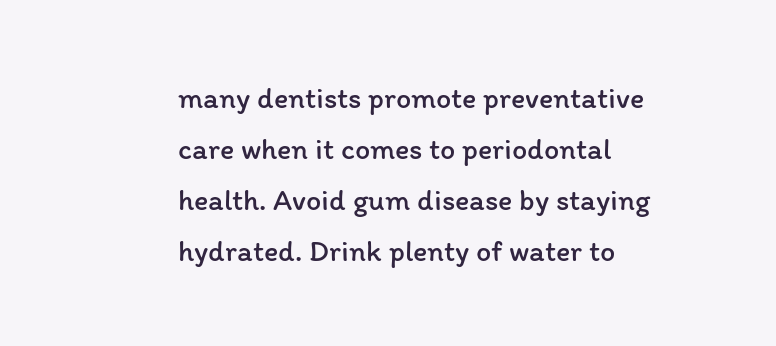many dentists promote preventative care when it comes to periodontal health. Avoid gum disease by staying hydrated. Drink plenty of water to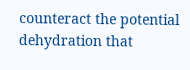counteract the potential dehydration that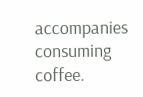accompanies consuming coffee.